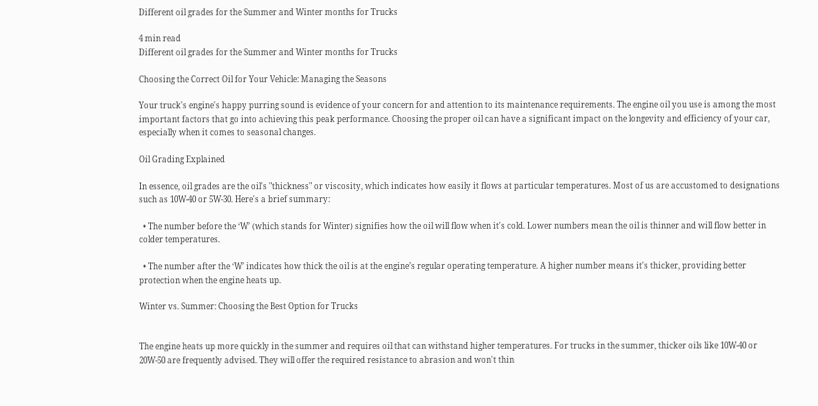Different oil grades for the Summer and Winter months for Trucks

4 min read
Different oil grades for the Summer and Winter months for Trucks

Choosing the Correct Oil for Your Vehicle: Managing the Seasons

Your truck's engine's happy purring sound is evidence of your concern for and attention to its maintenance requirements. The engine oil you use is among the most important factors that go into achieving this peak performance. Choosing the proper oil can have a significant impact on the longevity and efficiency of your car, especially when it comes to seasonal changes.

Oil Grading Explained

In essence, oil grades are the oil's "thickness" or viscosity, which indicates how easily it flows at particular temperatures. Most of us are accustomed to designations such as 10W-40 or 5W-30. Here's a brief summary:

  • The number before the ‘W’ (which stands for Winter) signifies how the oil will flow when it's cold. Lower numbers mean the oil is thinner and will flow better in colder temperatures.

  • The number after the ‘W’ indicates how thick the oil is at the engine’s regular operating temperature. A higher number means it's thicker, providing better protection when the engine heats up.

Winter vs. Summer: Choosing the Best Option for Trucks


The engine heats up more quickly in the summer and requires oil that can withstand higher temperatures. For trucks in the summer, thicker oils like 10W-40 or 20W-50 are frequently advised. They will offer the required resistance to abrasion and won't thin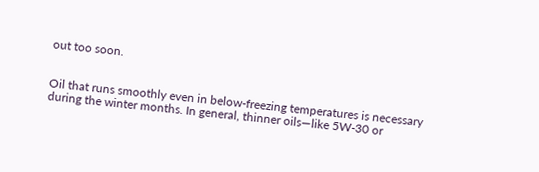out too soon.


Oil that runs smoothly even in below-freezing temperatures is necessary during the winter months. In general, thinner oils—like 5W-30 or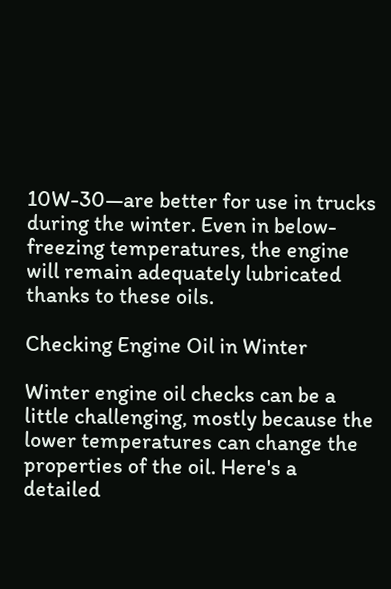10W-30—are better for use in trucks during the winter. Even in below-freezing temperatures, the engine will remain adequately lubricated thanks to these oils.

Checking Engine Oil in Winter

Winter engine oil checks can be a little challenging, mostly because the lower temperatures can change the properties of the oil. Here's a detailed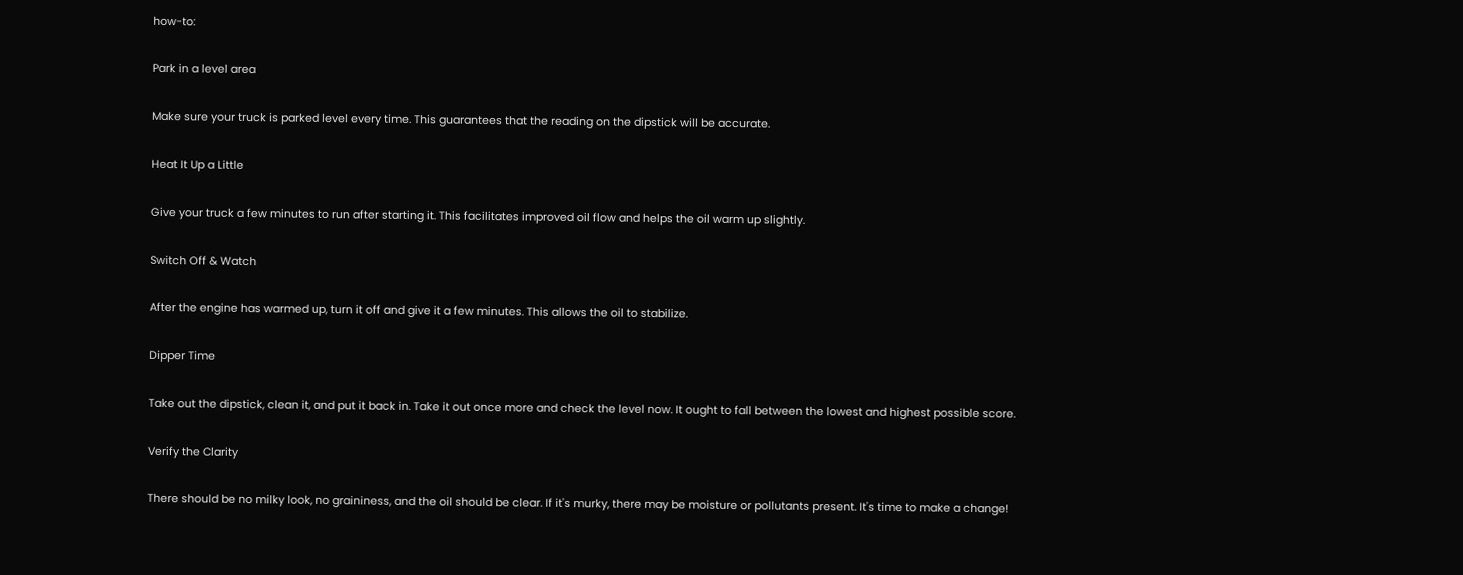how-to:

Park in a level area

Make sure your truck is parked level every time. This guarantees that the reading on the dipstick will be accurate.

Heat It Up a Little

Give your truck a few minutes to run after starting it. This facilitates improved oil flow and helps the oil warm up slightly.

Switch Off & Watch

After the engine has warmed up, turn it off and give it a few minutes. This allows the oil to stabilize.

Dipper Time

Take out the dipstick, clean it, and put it back in. Take it out once more and check the level now. It ought to fall between the lowest and highest possible score.

Verify the Clarity

There should be no milky look, no graininess, and the oil should be clear. If it's murky, there may be moisture or pollutants present. It's time to make a change!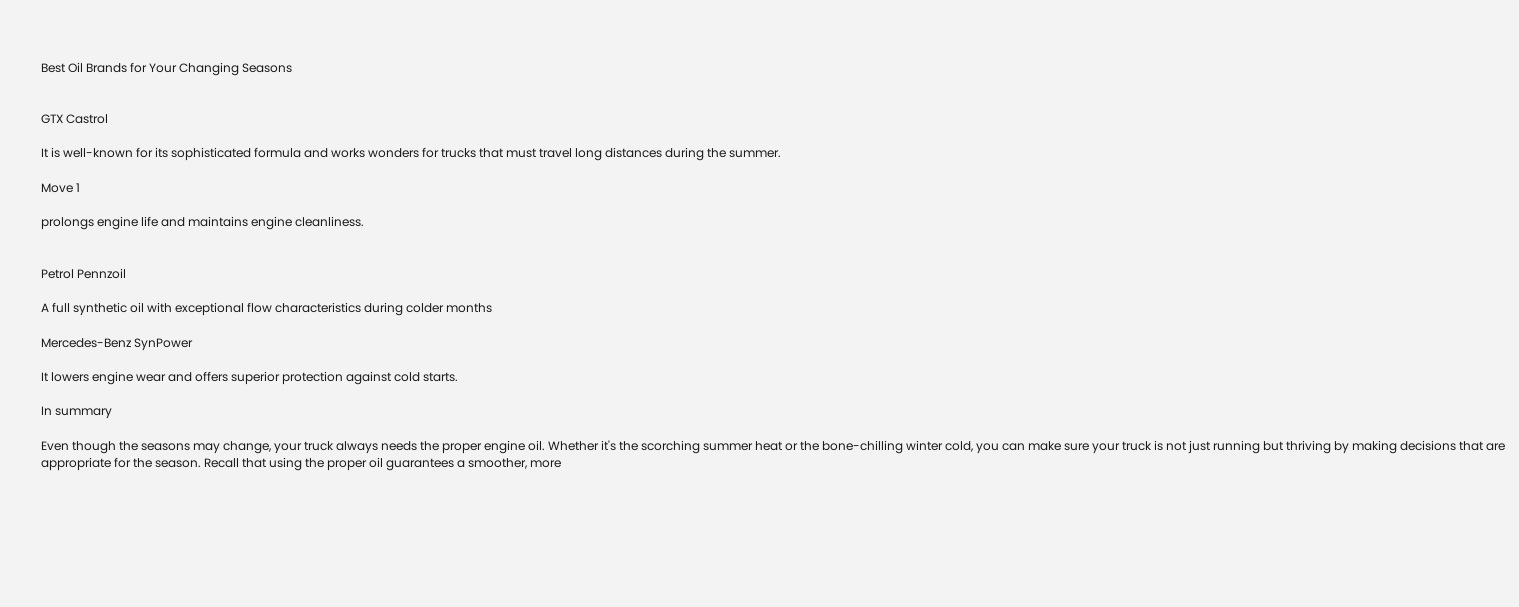Best Oil Brands for Your Changing Seasons


GTX Castrol

It is well-known for its sophisticated formula and works wonders for trucks that must travel long distances during the summer.

Move 1

prolongs engine life and maintains engine cleanliness.


Petrol Pennzoil

A full synthetic oil with exceptional flow characteristics during colder months

Mercedes-Benz SynPower

It lowers engine wear and offers superior protection against cold starts.

In summary

Even though the seasons may change, your truck always needs the proper engine oil. Whether it's the scorching summer heat or the bone-chilling winter cold, you can make sure your truck is not just running but thriving by making decisions that are appropriate for the season. Recall that using the proper oil guarantees a smoother, more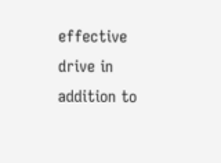effective drive in addition to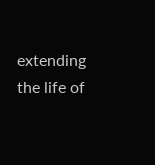extending the life of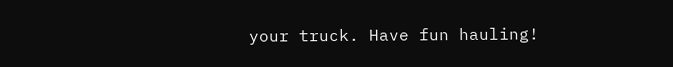your truck. Have fun hauling!